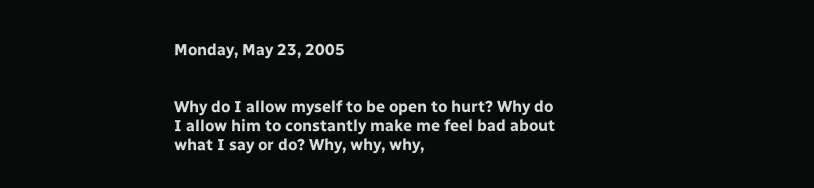Monday, May 23, 2005


Why do I allow myself to be open to hurt? Why do I allow him to constantly make me feel bad about what I say or do? Why, why, why,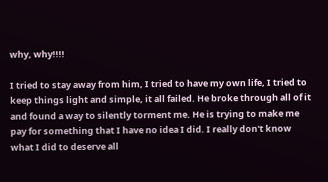why, why!!!!

I tried to stay away from him, I tried to have my own life, I tried to keep things light and simple, it all failed. He broke through all of it and found a way to silently torment me. He is trying to make me pay for something that I have no idea I did. I really don't know what I did to deserve all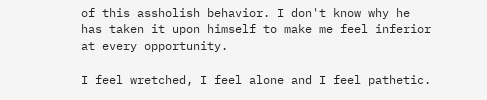of this assholish behavior. I don't know why he has taken it upon himself to make me feel inferior at every opportunity.

I feel wretched, I feel alone and I feel pathetic.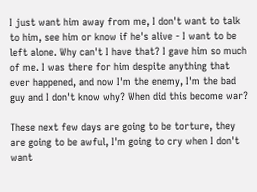I just want him away from me, I don't want to talk to him, see him or know if he's alive - I want to be left alone. Why can't I have that? I gave him so much of me. I was there for him despite anything that ever happened, and now I'm the enemy, I'm the bad guy and I don't know why? When did this become war?

These next few days are going to be torture, they are going to be awful, I'm going to cry when I don't want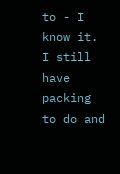to - I know it. I still have packing to do and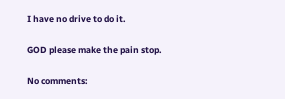I have no drive to do it.

GOD please make the pain stop.

No comments: